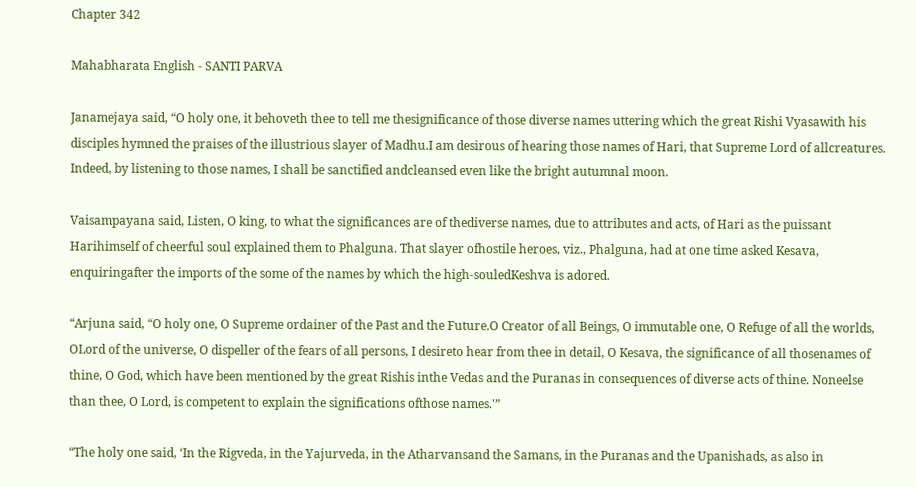Chapter 342

Mahabharata English - SANTI PARVA

Janamejaya said, “O holy one, it behoveth thee to tell me thesignificance of those diverse names uttering which the great Rishi Vyasawith his disciples hymned the praises of the illustrious slayer of Madhu.I am desirous of hearing those names of Hari, that Supreme Lord of allcreatures. Indeed, by listening to those names, I shall be sanctified andcleansed even like the bright autumnal moon.

Vaisampayana said, Listen, O king, to what the significances are of thediverse names, due to attributes and acts, of Hari as the puissant Harihimself of cheerful soul explained them to Phalguna. That slayer ofhostile heroes, viz., Phalguna, had at one time asked Kesava, enquiringafter the imports of the some of the names by which the high-souledKeshva is adored.

“Arjuna said, “O holy one, O Supreme ordainer of the Past and the Future.O Creator of all Beings, O immutable one, O Refuge of all the worlds, OLord of the universe, O dispeller of the fears of all persons, I desireto hear from thee in detail, O Kesava, the significance of all thosenames of thine, O God, which have been mentioned by the great Rishis inthe Vedas and the Puranas in consequences of diverse acts of thine. Noneelse than thee, O Lord, is competent to explain the significations ofthose names.'”

“The holy one said, ‘In the Rigveda, in the Yajurveda, in the Atharvansand the Samans, in the Puranas and the Upanishads, as also in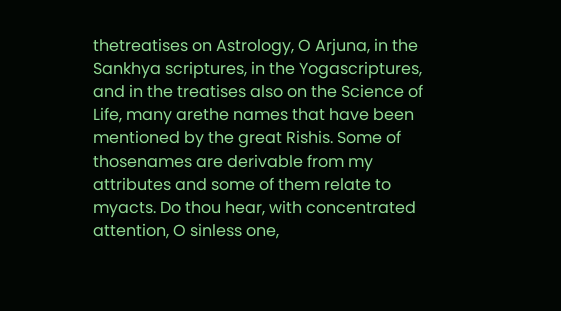thetreatises on Astrology, O Arjuna, in the Sankhya scriptures, in the Yogascriptures, and in the treatises also on the Science of Life, many arethe names that have been mentioned by the great Rishis. Some of thosenames are derivable from my attributes and some of them relate to myacts. Do thou hear, with concentrated attention, O sinless one,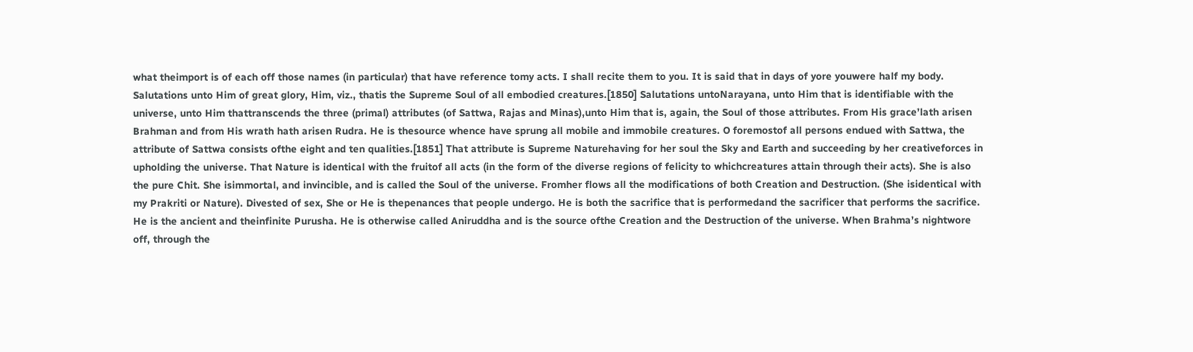what theimport is of each off those names (in particular) that have reference tomy acts. I shall recite them to you. It is said that in days of yore youwere half my body. Salutations unto Him of great glory, Him, viz., thatis the Supreme Soul of all embodied creatures.[1850] Salutations untoNarayana, unto Him that is identifiable with the universe, unto Him thattranscends the three (primal) attributes (of Sattwa, Rajas and Minas),unto Him that is, again, the Soul of those attributes. From His grace’lath arisen Brahman and from His wrath hath arisen Rudra. He is thesource whence have sprung all mobile and immobile creatures. O foremostof all persons endued with Sattwa, the attribute of Sattwa consists ofthe eight and ten qualities.[1851] That attribute is Supreme Naturehaving for her soul the Sky and Earth and succeeding by her creativeforces in upholding the universe. That Nature is identical with the fruitof all acts (in the form of the diverse regions of felicity to whichcreatures attain through their acts). She is also the pure Chit. She isimmortal, and invincible, and is called the Soul of the universe. Fromher flows all the modifications of both Creation and Destruction. (She isidentical with my Prakriti or Nature). Divested of sex, She or He is thepenances that people undergo. He is both the sacrifice that is performedand the sacrificer that performs the sacrifice. He is the ancient and theinfinite Purusha. He is otherwise called Aniruddha and is the source ofthe Creation and the Destruction of the universe. When Brahma’s nightwore off, through the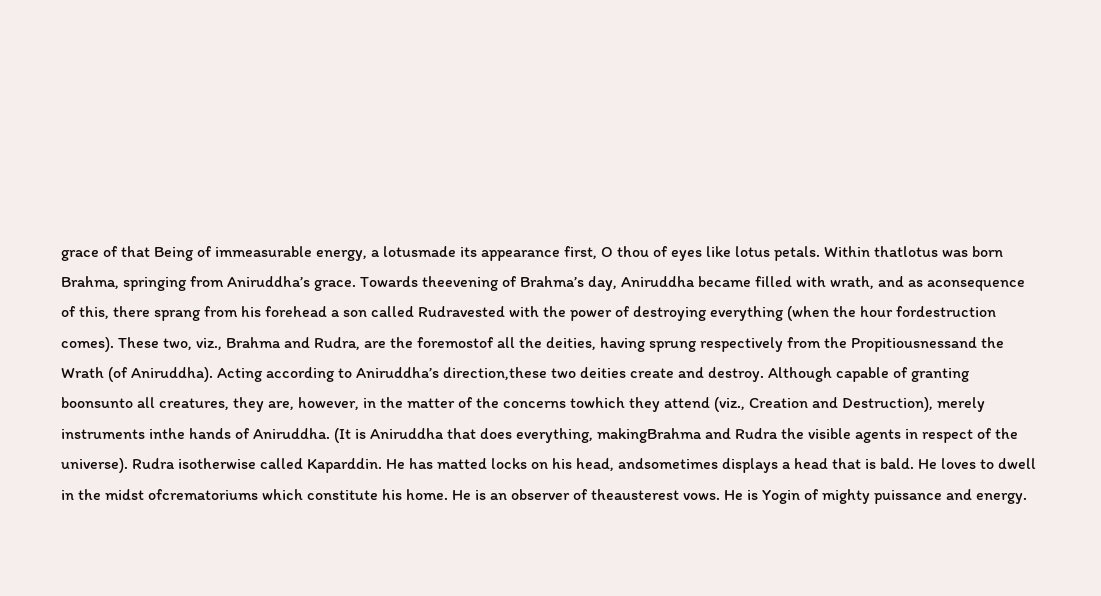grace of that Being of immeasurable energy, a lotusmade its appearance first, O thou of eyes like lotus petals. Within thatlotus was born Brahma, springing from Aniruddha’s grace. Towards theevening of Brahma’s day, Aniruddha became filled with wrath, and as aconsequence of this, there sprang from his forehead a son called Rudravested with the power of destroying everything (when the hour fordestruction comes). These two, viz., Brahma and Rudra, are the foremostof all the deities, having sprung respectively from the Propitiousnessand the Wrath (of Aniruddha). Acting according to Aniruddha’s direction,these two deities create and destroy. Although capable of granting boonsunto all creatures, they are, however, in the matter of the concerns towhich they attend (viz., Creation and Destruction), merely instruments inthe hands of Aniruddha. (It is Aniruddha that does everything, makingBrahma and Rudra the visible agents in respect of the universe). Rudra isotherwise called Kaparddin. He has matted locks on his head, andsometimes displays a head that is bald. He loves to dwell in the midst ofcrematoriums which constitute his home. He is an observer of theausterest vows. He is Yogin of mighty puissance and energy.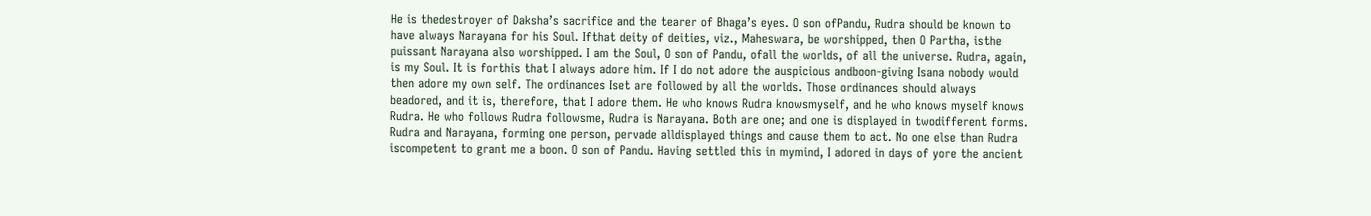He is thedestroyer of Daksha’s sacrifice and the tearer of Bhaga’s eyes. O son ofPandu, Rudra should be known to have always Narayana for his Soul. Ifthat deity of deities, viz., Maheswara, be worshipped, then O Partha, isthe puissant Narayana also worshipped. I am the Soul, O son of Pandu, ofall the worlds, of all the universe. Rudra, again, is my Soul. It is forthis that I always adore him. If I do not adore the auspicious andboon-giving Isana nobody would then adore my own self. The ordinances Iset are followed by all the worlds. Those ordinances should always beadored, and it is, therefore, that I adore them. He who knows Rudra knowsmyself, and he who knows myself knows Rudra. He who follows Rudra followsme, Rudra is Narayana. Both are one; and one is displayed in twodifferent forms. Rudra and Narayana, forming one person, pervade alldisplayed things and cause them to act. No one else than Rudra iscompetent to grant me a boon. O son of Pandu. Having settled this in mymind, I adored in days of yore the ancient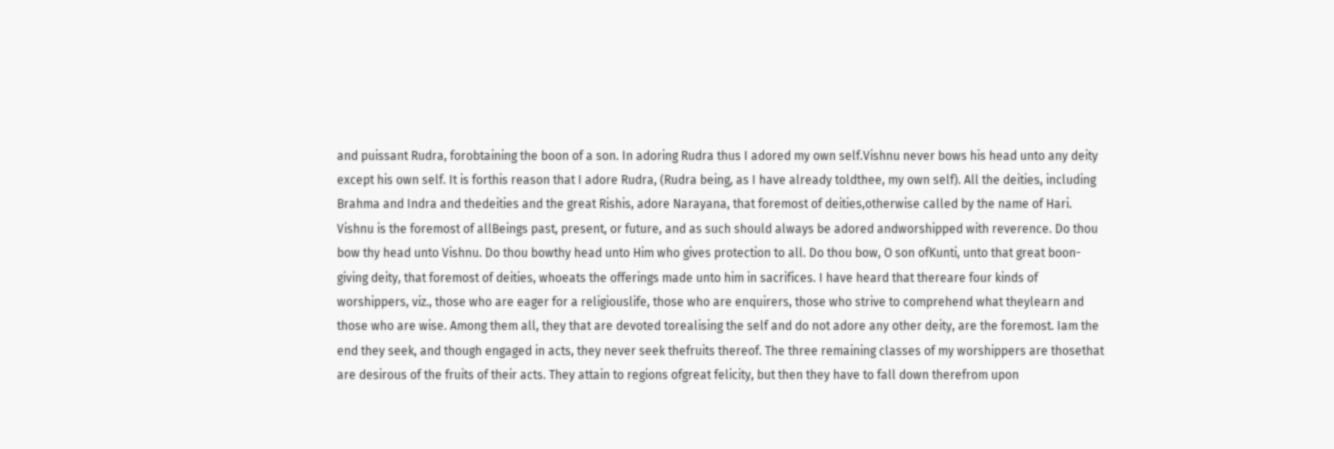and puissant Rudra, forobtaining the boon of a son. In adoring Rudra thus I adored my own self.Vishnu never bows his head unto any deity except his own self. It is forthis reason that I adore Rudra, (Rudra being, as I have already toldthee, my own self). All the deities, including Brahma and Indra and thedeities and the great Rishis, adore Narayana, that foremost of deities,otherwise called by the name of Hari. Vishnu is the foremost of allBeings past, present, or future, and as such should always be adored andworshipped with reverence. Do thou bow thy head unto Vishnu. Do thou bowthy head unto Him who gives protection to all. Do thou bow, O son ofKunti, unto that great boon-giving deity, that foremost of deities, whoeats the offerings made unto him in sacrifices. I have heard that thereare four kinds of worshippers, viz., those who are eager for a religiouslife, those who are enquirers, those who strive to comprehend what theylearn and those who are wise. Among them all, they that are devoted torealising the self and do not adore any other deity, are the foremost. Iam the end they seek, and though engaged in acts, they never seek thefruits thereof. The three remaining classes of my worshippers are thosethat are desirous of the fruits of their acts. They attain to regions ofgreat felicity, but then they have to fall down therefrom upon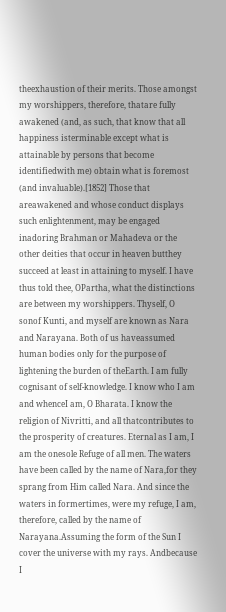theexhaustion of their merits. Those amongst my worshippers, therefore, thatare fully awakened (and, as such, that know that all happiness isterminable except what is attainable by persons that become identifiedwith me) obtain what is foremost (and invaluable).[1852] Those that areawakened and whose conduct displays such enlightenment, may be engaged inadoring Brahman or Mahadeva or the other deities that occur in heaven butthey succeed at least in attaining to myself. I have thus told thee, OPartha, what the distinctions are between my worshippers. Thyself, O sonof Kunti, and myself are known as Nara and Narayana. Both of us haveassumed human bodies only for the purpose of lightening the burden of theEarth. I am fully cognisant of self-knowledge. I know who I am and whenceI am, O Bharata. I know the religion of Nivritti, and all thatcontributes to the prosperity of creatures. Eternal as I am, I am the onesole Refuge of all men. The waters have been called by the name of Nara,for they sprang from Him called Nara. And since the waters in formertimes, were my refuge, I am, therefore, called by the name of Narayana.Assuming the form of the Sun I cover the universe with my rays. Andbecause I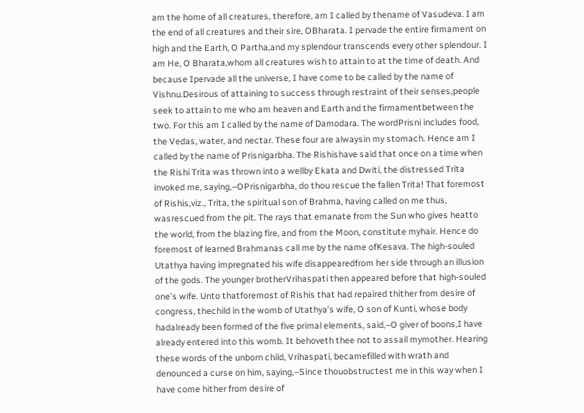am the home of all creatures, therefore, am I called by thename of Vasudeva. I am the end of all creatures and their sire, OBharata. I pervade the entire firmament on high and the Earth, O Partha,and my splendour transcends every other splendour. I am He, O Bharata,whom all creatures wish to attain to at the time of death. And because Ipervade all the universe, I have come to be called by the name of Vishnu.Desirous of attaining to success through restraint of their senses,people seek to attain to me who am heaven and Earth and the firmamentbetween the two. For this am I called by the name of Damodara. The wordPrisni includes food, the Vedas, water, and nectar. These four are alwaysin my stomach. Hence am I called by the name of Prisnigarbha. The Rishishave said that once on a time when the Rishi Trita was thrown into a wellby Ekata and Dwiti, the distressed Trita invoked me, saying,–OPrisnigarbha, do thou rescue the fallen Trita! That foremost of Rishis,viz., Trita, the spiritual son of Brahma, having called on me thus, wasrescued from the pit. The rays that emanate from the Sun who gives heatto the world, from the blazing fire, and from the Moon, constitute myhair. Hence do foremost of learned Brahmanas call me by the name ofKesava. The high-souled Utathya having impregnated his wife disappearedfrom her side through an illusion of the gods. The younger brotherVrihaspati then appeared before that high-souled one’s wife. Unto thatforemost of Rishis that had repaired thither from desire of congress, thechild in the womb of Utathya’s wife, O son of Kunti, whose body hadalready been formed of the five primal elements, said,–O giver of boons,I have already entered into this womb. It behoveth thee not to assail mymother. Hearing these words of the unborn child, Vrihaspati, becamefilled with wrath and denounced a curse on him, saying,–Since thouobstructest me in this way when I have come hither from desire of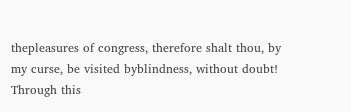thepleasures of congress, therefore shalt thou, by my curse, be visited byblindness, without doubt! Through this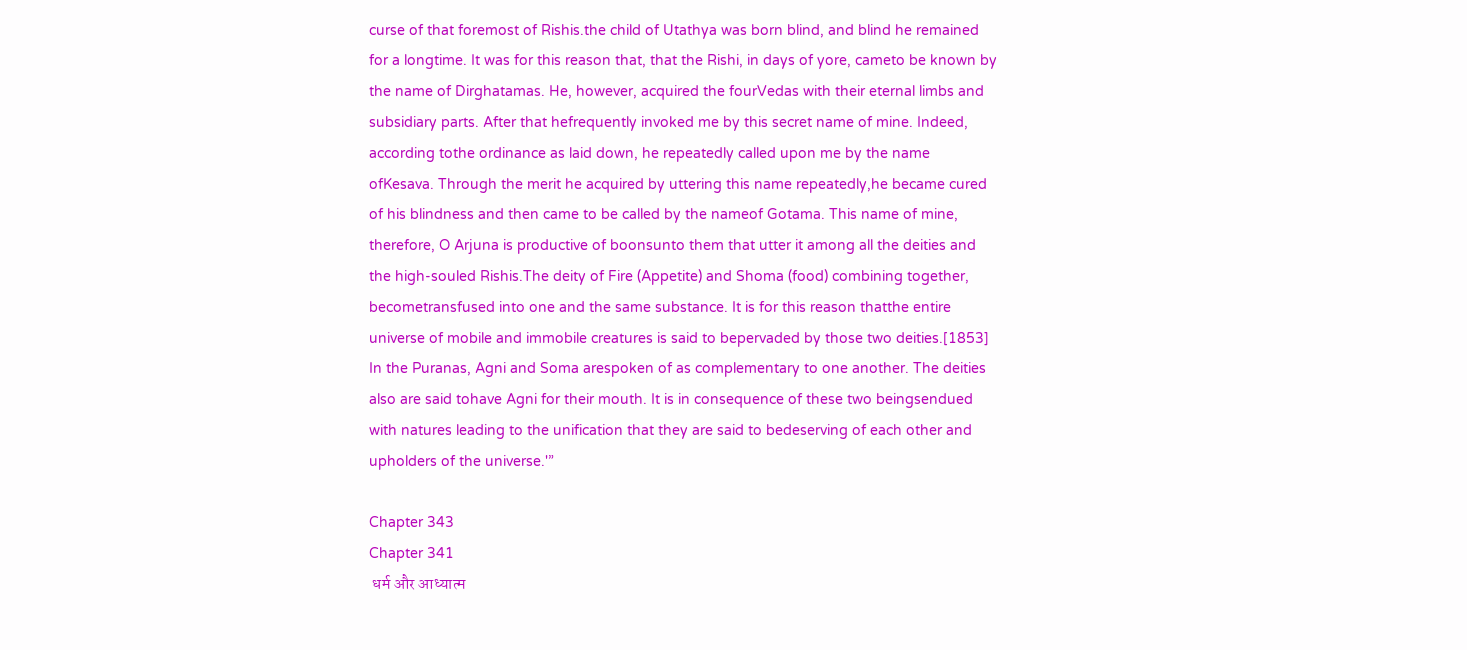curse of that foremost of Rishis.the child of Utathya was born blind, and blind he remained for a longtime. It was for this reason that, that the Rishi, in days of yore, cameto be known by the name of Dirghatamas. He, however, acquired the fourVedas with their eternal limbs and subsidiary parts. After that hefrequently invoked me by this secret name of mine. Indeed, according tothe ordinance as laid down, he repeatedly called upon me by the name ofKesava. Through the merit he acquired by uttering this name repeatedly,he became cured of his blindness and then came to be called by the nameof Gotama. This name of mine, therefore, O Arjuna is productive of boonsunto them that utter it among all the deities and the high-souled Rishis.The deity of Fire (Appetite) and Shoma (food) combining together, becometransfused into one and the same substance. It is for this reason thatthe entire universe of mobile and immobile creatures is said to bepervaded by those two deities.[1853] In the Puranas, Agni and Soma arespoken of as complementary to one another. The deities also are said tohave Agni for their mouth. It is in consequence of these two beingsendued with natures leading to the unification that they are said to bedeserving of each other and upholders of the universe.'”

Chapter 343
Chapter 341
 धर्म और आध्यात्म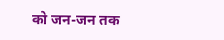को जन-जन तक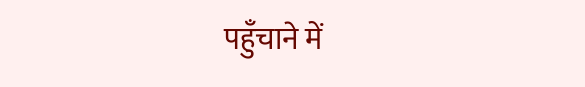पहुँचाने में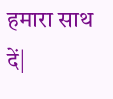हमारा साथ दें|